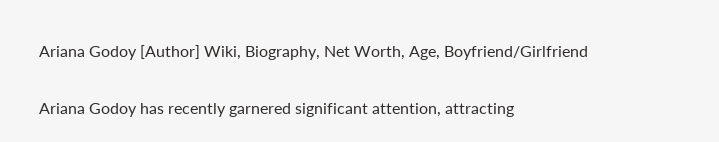Ariana Godoy [Author] Wiki, Biography, Net Worth, Age, Boyfriend/Girlfriend

Ariana Godoy has recently garnered significant attention, attracting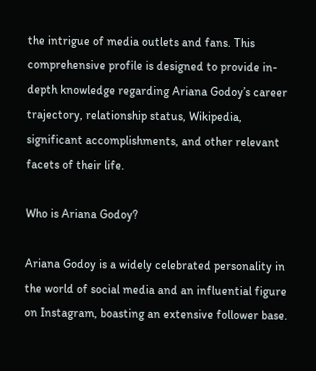the intrigue of media outlets and fans. This comprehensive profile is designed to provide in-depth knowledge regarding Ariana Godoy’s career trajectory, relationship status, Wikipedia, significant accomplishments, and other relevant facets of their life.

Who is Ariana Godoy?

Ariana Godoy is a widely celebrated personality in the world of social media and an influential figure on Instagram, boasting an extensive follower base.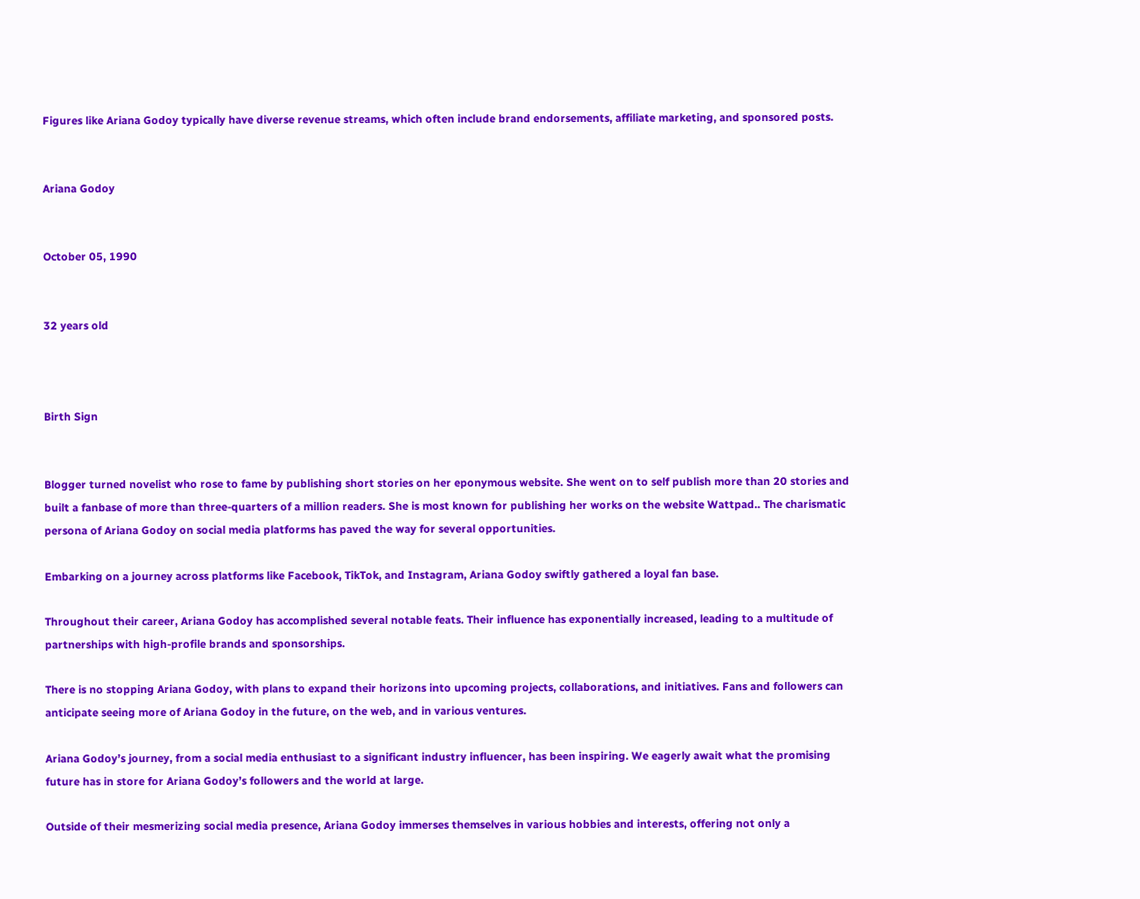Figures like Ariana Godoy typically have diverse revenue streams, which often include brand endorsements, affiliate marketing, and sponsored posts.


Ariana Godoy


October 05, 1990


32 years old



Birth Sign


Blogger turned novelist who rose to fame by publishing short stories on her eponymous website. She went on to self publish more than 20 stories and built a fanbase of more than three-quarters of a million readers. She is most known for publishing her works on the website Wattpad.. The charismatic persona of Ariana Godoy on social media platforms has paved the way for several opportunities.

Embarking on a journey across platforms like Facebook, TikTok, and Instagram, Ariana Godoy swiftly gathered a loyal fan base.

Throughout their career, Ariana Godoy has accomplished several notable feats. Their influence has exponentially increased, leading to a multitude of partnerships with high-profile brands and sponsorships.

There is no stopping Ariana Godoy, with plans to expand their horizons into upcoming projects, collaborations, and initiatives. Fans and followers can anticipate seeing more of Ariana Godoy in the future, on the web, and in various ventures.

Ariana Godoy’s journey, from a social media enthusiast to a significant industry influencer, has been inspiring. We eagerly await what the promising future has in store for Ariana Godoy’s followers and the world at large.

Outside of their mesmerizing social media presence, Ariana Godoy immerses themselves in various hobbies and interests, offering not only a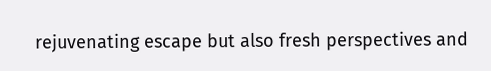rejuvenating escape but also fresh perspectives and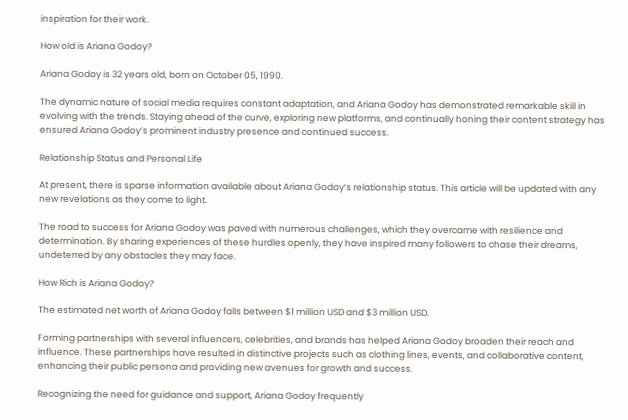inspiration for their work.

How old is Ariana Godoy?

Ariana Godoy is 32 years old, born on October 05, 1990.

The dynamic nature of social media requires constant adaptation, and Ariana Godoy has demonstrated remarkable skill in evolving with the trends. Staying ahead of the curve, exploring new platforms, and continually honing their content strategy has ensured Ariana Godoy’s prominent industry presence and continued success.

Relationship Status and Personal Life

At present, there is sparse information available about Ariana Godoy’s relationship status. This article will be updated with any new revelations as they come to light.

The road to success for Ariana Godoy was paved with numerous challenges, which they overcame with resilience and determination. By sharing experiences of these hurdles openly, they have inspired many followers to chase their dreams, undeterred by any obstacles they may face.

How Rich is Ariana Godoy?

The estimated net worth of Ariana Godoy falls between $1 million USD and $3 million USD.

Forming partnerships with several influencers, celebrities, and brands has helped Ariana Godoy broaden their reach and influence. These partnerships have resulted in distinctive projects such as clothing lines, events, and collaborative content, enhancing their public persona and providing new avenues for growth and success.

Recognizing the need for guidance and support, Ariana Godoy frequently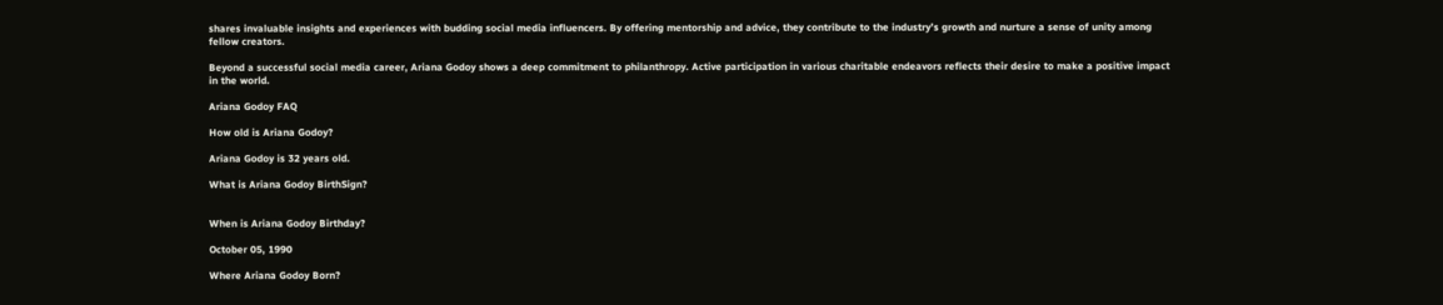shares invaluable insights and experiences with budding social media influencers. By offering mentorship and advice, they contribute to the industry’s growth and nurture a sense of unity among fellow creators.

Beyond a successful social media career, Ariana Godoy shows a deep commitment to philanthropy. Active participation in various charitable endeavors reflects their desire to make a positive impact in the world.

Ariana Godoy FAQ

How old is Ariana Godoy?

Ariana Godoy is 32 years old.

What is Ariana Godoy BirthSign?


When is Ariana Godoy Birthday?

October 05, 1990

Where Ariana Godoy Born?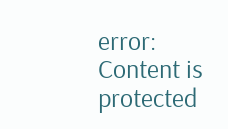error: Content is protected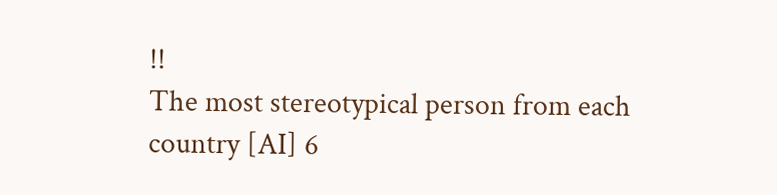!!
The most stereotypical person from each country [AI] 6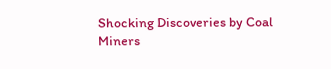Shocking Discoveries by Coal Miners